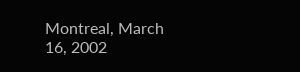Montreal, March 16, 2002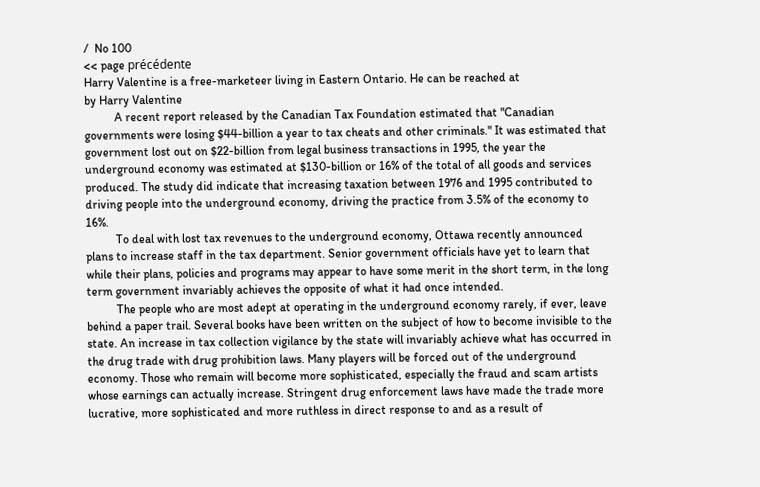/  No 100
<< page précédente
Harry Valentine is a free-marketeer living in Eastern Ontario. He can be reached at
by Harry Valentine
          A recent report released by the Canadian Tax Foundation estimated that "Canadian governments were losing $44-billion a year to tax cheats and other criminals." It was estimated that government lost out on $22-billion from legal business transactions in 1995, the year the underground economy was estimated at $130-billion or 16% of the total of all goods and services produced. The study did indicate that increasing taxation between 1976 and 1995 contributed to driving people into the underground economy, driving the practice from 3.5% of the economy to 16%.
          To deal with lost tax revenues to the underground economy, Ottawa recently announced plans to increase staff in the tax department. Senior government officials have yet to learn that while their plans, policies and programs may appear to have some merit in the short term, in the long term government invariably achieves the opposite of what it had once intended.
          The people who are most adept at operating in the underground economy rarely, if ever, leave behind a paper trail. Several books have been written on the subject of how to become invisible to the state. An increase in tax collection vigilance by the state will invariably achieve what has occurred in the drug trade with drug prohibition laws. Many players will be forced out of the underground economy. Those who remain will become more sophisticated, especially the fraud and scam artists whose earnings can actually increase. Stringent drug enforcement laws have made the trade more lucrative, more sophisticated and more ruthless in direct response to and as a result of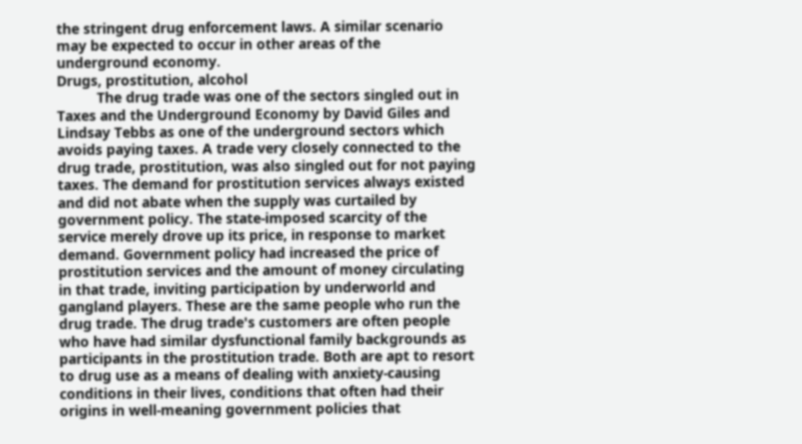the stringent drug enforcement laws. A similar scenario may be expected to occur in other areas of the underground economy.
Drugs, prostitution, alcohol
          The drug trade was one of the sectors singled out in Taxes and the Underground Economy by David Giles and Lindsay Tebbs as one of the underground sectors which avoids paying taxes. A trade very closely connected to the drug trade, prostitution, was also singled out for not paying taxes. The demand for prostitution services always existed and did not abate when the supply was curtailed by government policy. The state-imposed scarcity of the service merely drove up its price, in response to market demand. Government policy had increased the price of prostitution services and the amount of money circulating in that trade, inviting participation by underworld and gangland players. These are the same people who run the drug trade. The drug trade's customers are often people who have had similar dysfunctional family backgrounds as participants in the prostitution trade. Both are apt to resort to drug use as a means of dealing with anxiety-causing conditions in their lives, conditions that often had their origins in well-meaning government policies that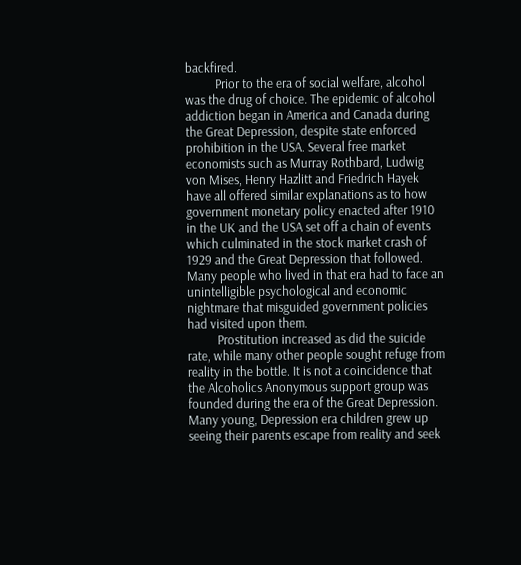backfired.
          Prior to the era of social welfare, alcohol was the drug of choice. The epidemic of alcohol addiction began in America and Canada during the Great Depression, despite state enforced prohibition in the USA. Several free market economists such as Murray Rothbard, Ludwig von Mises, Henry Hazlitt and Friedrich Hayek have all offered similar explanations as to how government monetary policy enacted after 1910 in the UK and the USA set off a chain of events which culminated in the stock market crash of 1929 and the Great Depression that followed. Many people who lived in that era had to face an unintelligible psychological and economic nightmare that misguided government policies had visited upon them.
          Prostitution increased as did the suicide rate, while many other people sought refuge from reality in the bottle. It is not a coincidence that the Alcoholics Anonymous support group was founded during the era of the Great Depression. Many young, Depression era children grew up seeing their parents escape from reality and seek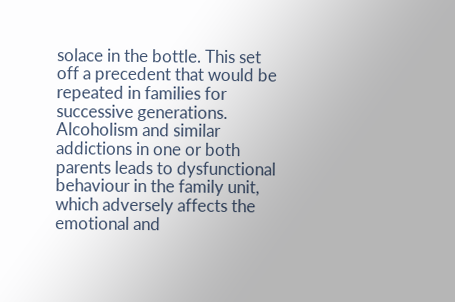solace in the bottle. This set off a precedent that would be repeated in families for successive generations. Alcoholism and similar addictions in one or both parents leads to dysfunctional behaviour in the family unit, which adversely affects the emotional and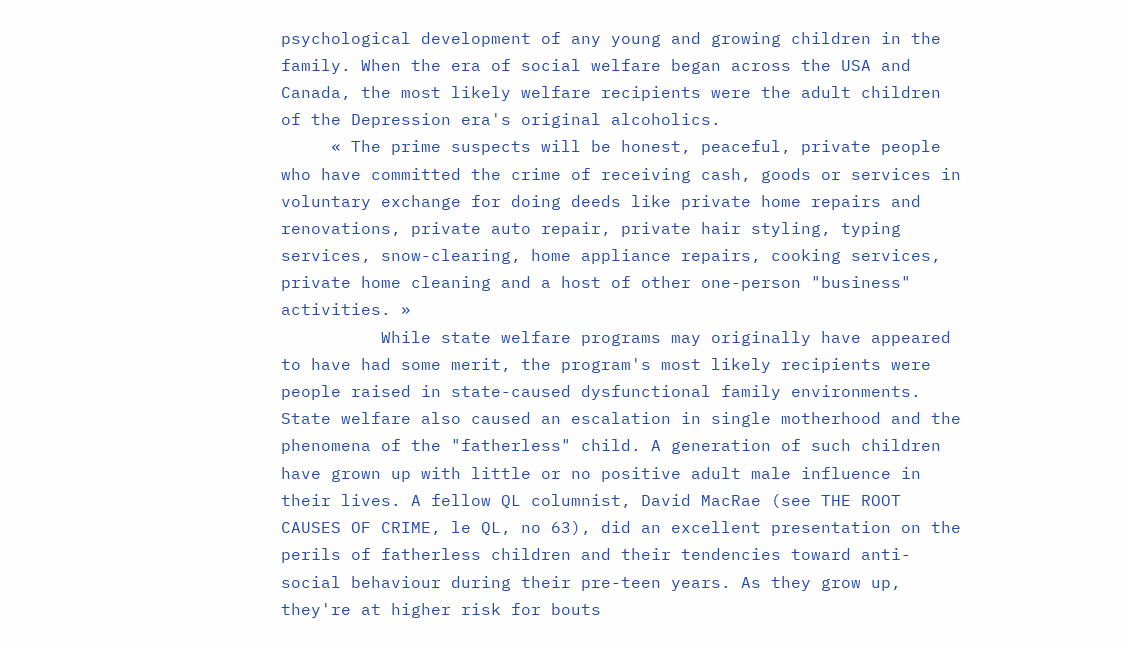psychological development of any young and growing children in the family. When the era of social welfare began across the USA and Canada, the most likely welfare recipients were the adult children of the Depression era's original alcoholics.
     « The prime suspects will be honest, peaceful, private people who have committed the crime of receiving cash, goods or services in voluntary exchange for doing deeds like private home repairs and renovations, private auto repair, private hair styling, typing services, snow-clearing, home appliance repairs, cooking services, private home cleaning and a host of other one-person "business" activities. »
          While state welfare programs may originally have appeared to have had some merit, the program's most likely recipients were people raised in state-caused dysfunctional family environments. State welfare also caused an escalation in single motherhood and the phenomena of the "fatherless" child. A generation of such children have grown up with little or no positive adult male influence in their lives. A fellow QL columnist, David MacRae (see THE ROOT CAUSES OF CRIME, le QL, no 63), did an excellent presentation on the perils of fatherless children and their tendencies toward anti-social behaviour during their pre-teen years. As they grow up, they're at higher risk for bouts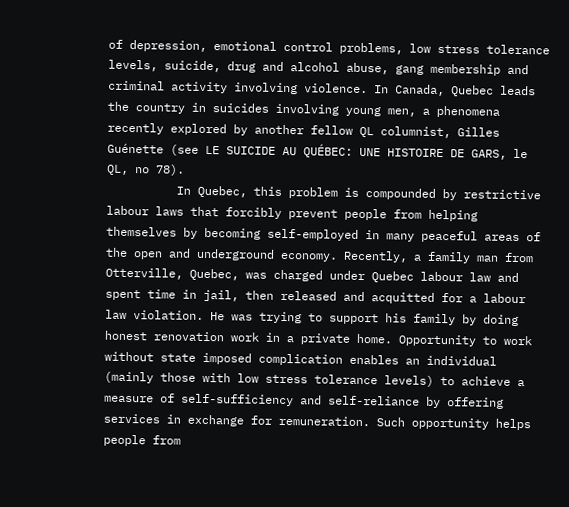of depression, emotional control problems, low stress tolerance levels, suicide, drug and alcohol abuse, gang membership and criminal activity involving violence. In Canada, Quebec leads the country in suicides involving young men, a phenomena recently explored by another fellow QL columnist, Gilles Guénette (see LE SUICIDE AU QUÉBEC: UNE HISTOIRE DE GARS, le QL, no 78).
          In Quebec, this problem is compounded by restrictive labour laws that forcibly prevent people from helping themselves by becoming self-employed in many peaceful areas of the open and underground economy. Recently, a family man from Otterville, Quebec, was charged under Quebec labour law and spent time in jail, then released and acquitted for a labour law violation. He was trying to support his family by doing honest renovation work in a private home. Opportunity to work without state imposed complication enables an individual (mainly those with low stress tolerance levels) to achieve a measure of self-sufficiency and self-reliance by offering services in exchange for remuneration. Such opportunity helps people from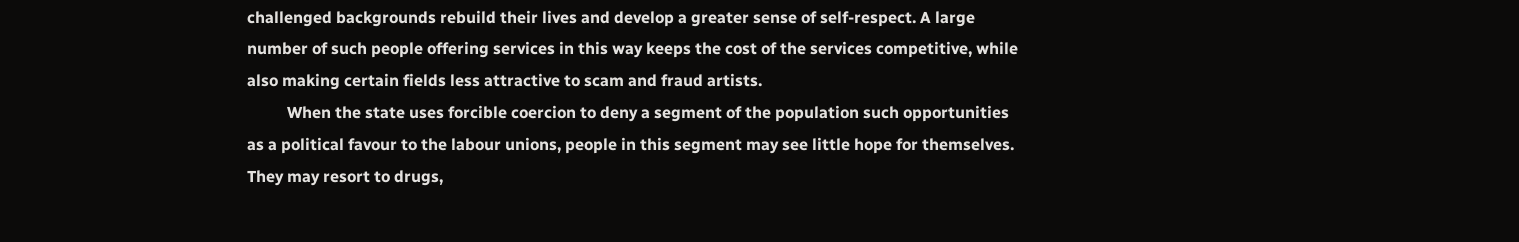challenged backgrounds rebuild their lives and develop a greater sense of self-respect. A large number of such people offering services in this way keeps the cost of the services competitive, while also making certain fields less attractive to scam and fraud artists.
          When the state uses forcible coercion to deny a segment of the population such opportunities as a political favour to the labour unions, people in this segment may see little hope for themselves. They may resort to drugs,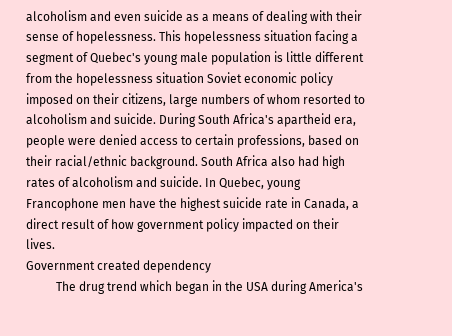alcoholism and even suicide as a means of dealing with their sense of hopelessness. This hopelessness situation facing a segment of Quebec's young male population is little different from the hopelessness situation Soviet economic policy imposed on their citizens, large numbers of whom resorted to alcoholism and suicide. During South Africa's apartheid era, people were denied access to certain professions, based on their racial/ethnic background. South Africa also had high rates of alcoholism and suicide. In Quebec, young Francophone men have the highest suicide rate in Canada, a direct result of how government policy impacted on their lives.
Government created dependency
          The drug trend which began in the USA during America's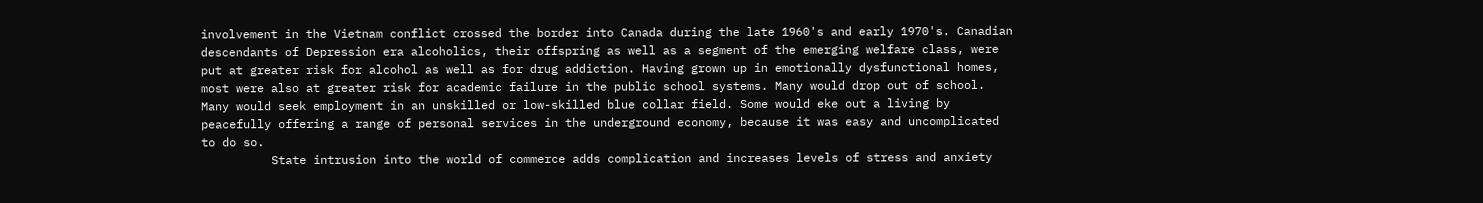involvement in the Vietnam conflict crossed the border into Canada during the late 1960's and early 1970's. Canadian descendants of Depression era alcoholics, their offspring as well as a segment of the emerging welfare class, were put at greater risk for alcohol as well as for drug addiction. Having grown up in emotionally dysfunctional homes, most were also at greater risk for academic failure in the public school systems. Many would drop out of school. Many would seek employment in an unskilled or low-skilled blue collar field. Some would eke out a living by peacefully offering a range of personal services in the underground economy, because it was easy and uncomplicated to do so.
          State intrusion into the world of commerce adds complication and increases levels of stress and anxiety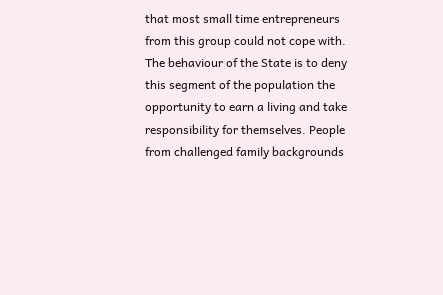that most small time entrepreneurs from this group could not cope with. The behaviour of the State is to deny this segment of the population the opportunity to earn a living and take responsibility for themselves. People from challenged family backgrounds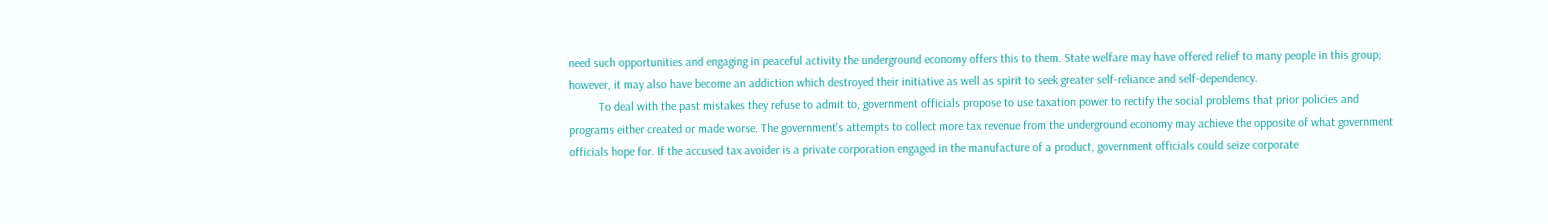need such opportunities and engaging in peaceful activity the underground economy offers this to them. State welfare may have offered relief to many people in this group; however, it may also have become an addiction which destroyed their initiative as well as spirit to seek greater self-reliance and self-dependency.
          To deal with the past mistakes they refuse to admit to, government officials propose to use taxation power to rectify the social problems that prior policies and programs either created or made worse. The government's attempts to collect more tax revenue from the underground economy may achieve the opposite of what government officials hope for. If the accused tax avoider is a private corporation engaged in the manufacture of a product, government officials could seize corporate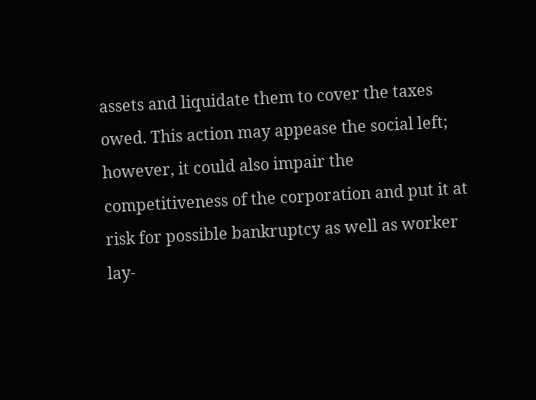assets and liquidate them to cover the taxes owed. This action may appease the social left; however, it could also impair the competitiveness of the corporation and put it at risk for possible bankruptcy as well as worker lay-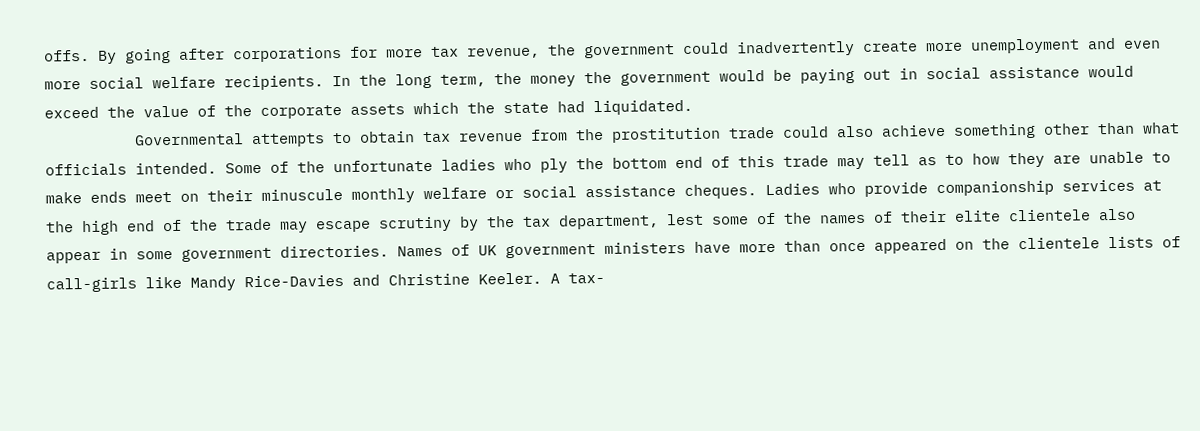offs. By going after corporations for more tax revenue, the government could inadvertently create more unemployment and even more social welfare recipients. In the long term, the money the government would be paying out in social assistance would exceed the value of the corporate assets which the state had liquidated.
          Governmental attempts to obtain tax revenue from the prostitution trade could also achieve something other than what officials intended. Some of the unfortunate ladies who ply the bottom end of this trade may tell as to how they are unable to make ends meet on their minuscule monthly welfare or social assistance cheques. Ladies who provide companionship services at the high end of the trade may escape scrutiny by the tax department, lest some of the names of their elite clientele also appear in some government directories. Names of UK government ministers have more than once appeared on the clientele lists of call-girls like Mandy Rice-Davies and Christine Keeler. A tax-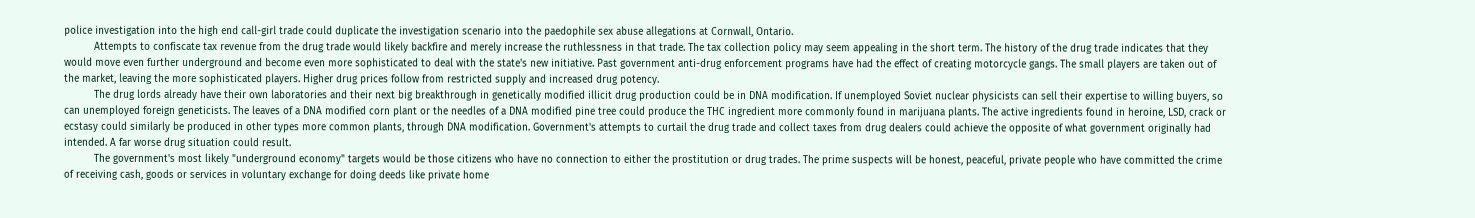police investigation into the high end call-girl trade could duplicate the investigation scenario into the paedophile sex abuse allegations at Cornwall, Ontario.
          Attempts to confiscate tax revenue from the drug trade would likely backfire and merely increase the ruthlessness in that trade. The tax collection policy may seem appealing in the short term. The history of the drug trade indicates that they would move even further underground and become even more sophisticated to deal with the state's new initiative. Past government anti-drug enforcement programs have had the effect of creating motorcycle gangs. The small players are taken out of the market, leaving the more sophisticated players. Higher drug prices follow from restricted supply and increased drug potency.
          The drug lords already have their own laboratories and their next big breakthrough in genetically modified illicit drug production could be in DNA modification. If unemployed Soviet nuclear physicists can sell their expertise to willing buyers, so can unemployed foreign geneticists. The leaves of a DNA modified corn plant or the needles of a DNA modified pine tree could produce the THC ingredient more commonly found in marijuana plants. The active ingredients found in heroine, LSD, crack or ecstasy could similarly be produced in other types more common plants, through DNA modification. Government's attempts to curtail the drug trade and collect taxes from drug dealers could achieve the opposite of what government originally had intended. A far worse drug situation could result.
          The government's most likely "underground economy" targets would be those citizens who have no connection to either the prostitution or drug trades. The prime suspects will be honest, peaceful, private people who have committed the crime of receiving cash, goods or services in voluntary exchange for doing deeds like private home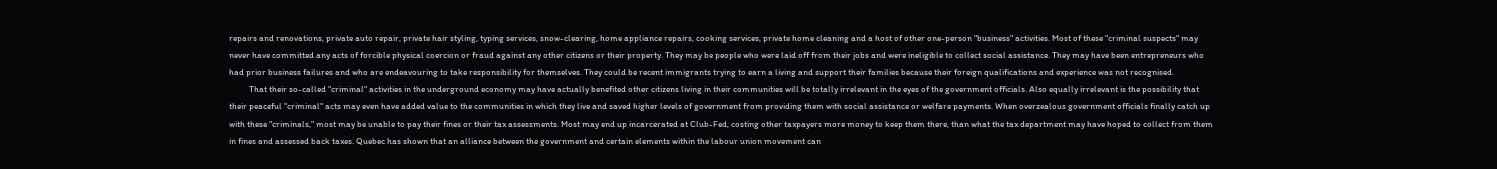repairs and renovations, private auto repair, private hair styling, typing services, snow-clearing, home appliance repairs, cooking services, private home cleaning and a host of other one-person "business" activities. Most of these "criminal suspects" may never have committed any acts of forcible physical coercion or fraud against any other citizens or their property. They may be people who were laid off from their jobs and were ineligible to collect social assistance. They may have been entrepreneurs who had prior business failures and who are endeavouring to take responsibility for themselves. They could be recent immigrants trying to earn a living and support their families because their foreign qualifications and experience was not recognised.
          That their so-called "criminal" activities in the underground economy may have actually benefited other citizens living in their communities will be totally irrelevant in the eyes of the government officials. Also equally irrelevant is the possibility that their peaceful "criminal" acts may even have added value to the communities in which they live and saved higher levels of government from providing them with social assistance or welfare payments. When overzealous government officials finally catch up with these "criminals," most may be unable to pay their fines or their tax assessments. Most may end up incarcerated at Club-Fed, costing other taxpayers more money to keep them there, than what the tax department may have hoped to collect from them in fines and assessed back taxes. Quebec has shown that an alliance between the government and certain elements within the labour union movement can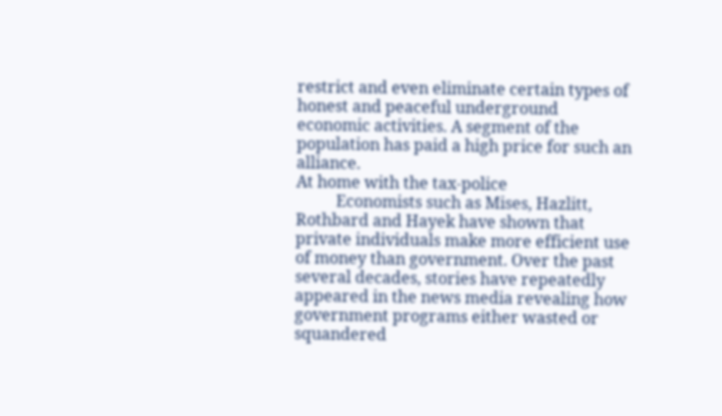restrict and even eliminate certain types of honest and peaceful underground economic activities. A segment of the population has paid a high price for such an alliance.
At home with the tax-police
          Economists such as Mises, Hazlitt, Rothbard and Hayek have shown that private individuals make more efficient use of money than government. Over the past several decades, stories have repeatedly appeared in the news media revealing how government programs either wasted or squandered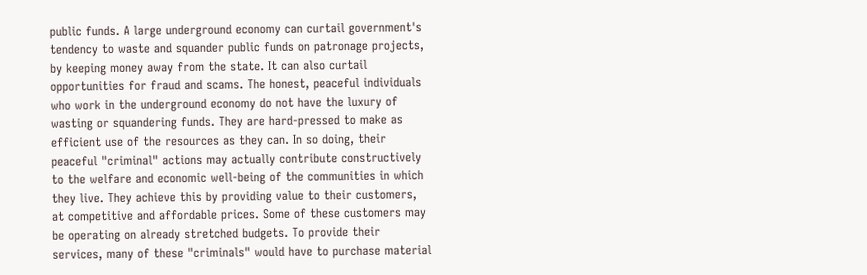public funds. A large underground economy can curtail government's tendency to waste and squander public funds on patronage projects, by keeping money away from the state. It can also curtail opportunities for fraud and scams. The honest, peaceful individuals who work in the underground economy do not have the luxury of wasting or squandering funds. They are hard-pressed to make as efficient use of the resources as they can. In so doing, their peaceful "criminal" actions may actually contribute constructively to the welfare and economic well-being of the communities in which they live. They achieve this by providing value to their customers, at competitive and affordable prices. Some of these customers may be operating on already stretched budgets. To provide their services, many of these "criminals" would have to purchase material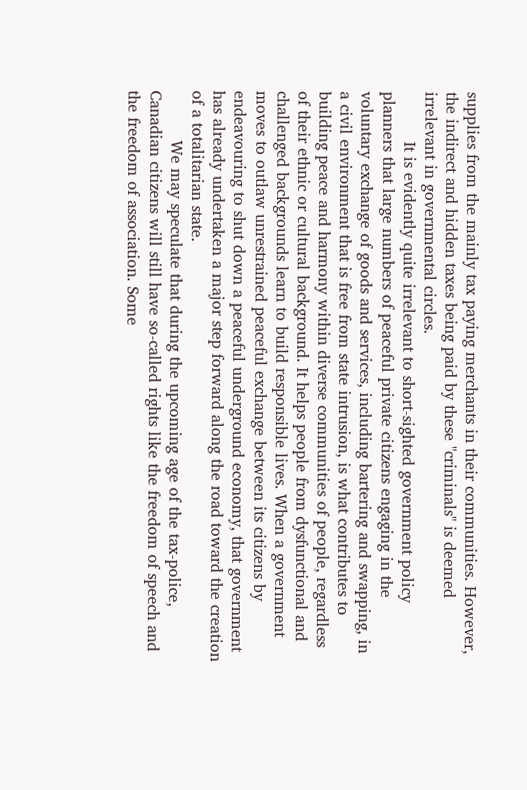supplies from the mainly tax paying merchants in their communities. However, the indirect and hidden taxes being paid by these "criminals" is deemed irrelevant in governmental circles.
          It is evidently quite irrelevant to short-sighted government policy planners that large numbers of peaceful private citizens engaging in the voluntary exchange of goods and services, including bartering and swapping, in a civil environment that is free from state intrusion, is what contributes to building peace and harmony within diverse communities of people, regardless of their ethnic or cultural background. It helps people from dysfunctional and challenged backgrounds learn to build responsible lives. When a government moves to outlaw unrestrained peaceful exchange between its citizens by endeavouring to shut down a peaceful underground economy, that government has already undertaken a major step forward along the road toward the creation of a totalitarian state.
          We may speculate that during the upcoming age of the tax-police, Canadian citizens will still have so-called rights like the freedom of speech and the freedom of association. Some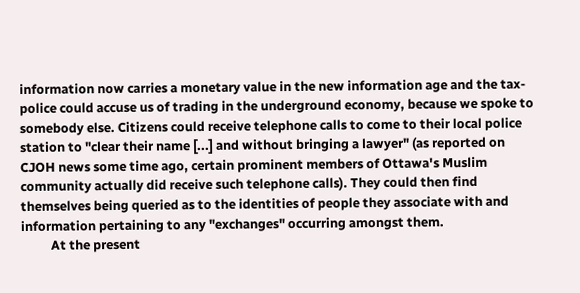information now carries a monetary value in the new information age and the tax-police could accuse us of trading in the underground economy, because we spoke to somebody else. Citizens could receive telephone calls to come to their local police station to "clear their name [...] and without bringing a lawyer" (as reported on CJOH news some time ago, certain prominent members of Ottawa's Muslim community actually did receive such telephone calls). They could then find themselves being queried as to the identities of people they associate with and information pertaining to any "exchanges" occurring amongst them.
          At the present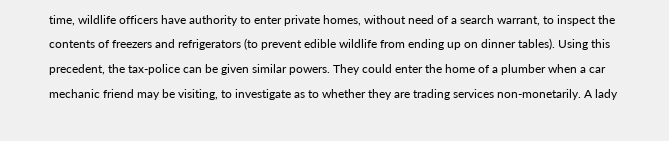time, wildlife officers have authority to enter private homes, without need of a search warrant, to inspect the contents of freezers and refrigerators (to prevent edible wildlife from ending up on dinner tables). Using this precedent, the tax-police can be given similar powers. They could enter the home of a plumber when a car mechanic friend may be visiting, to investigate as to whether they are trading services non-monetarily. A lady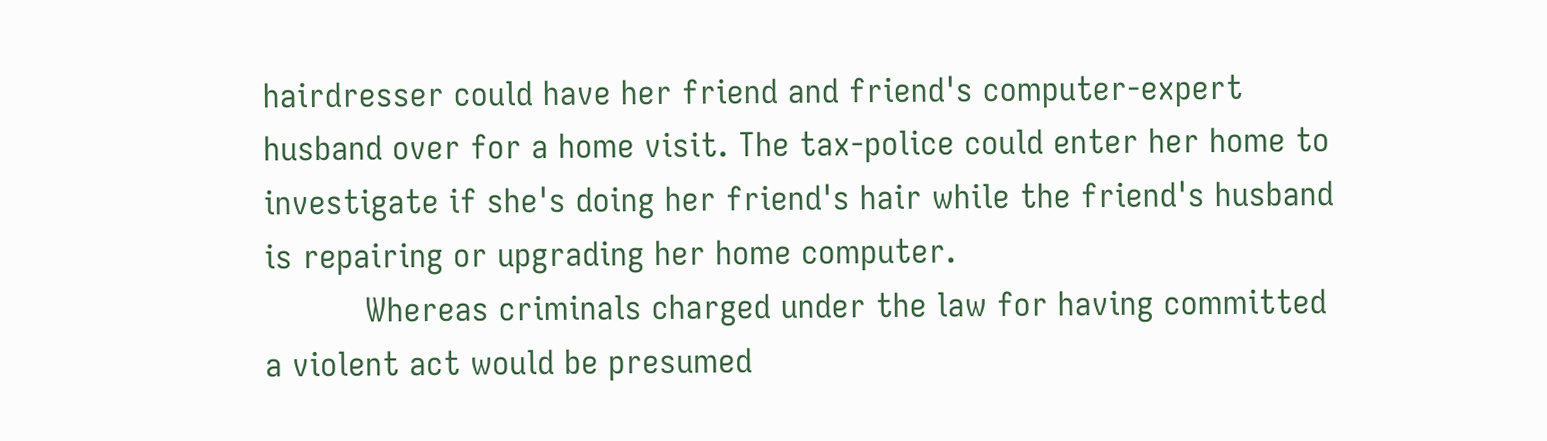hairdresser could have her friend and friend's computer-expert husband over for a home visit. The tax-police could enter her home to investigate if she's doing her friend's hair while the friend's husband is repairing or upgrading her home computer.
          Whereas criminals charged under the law for having committed a violent act would be presumed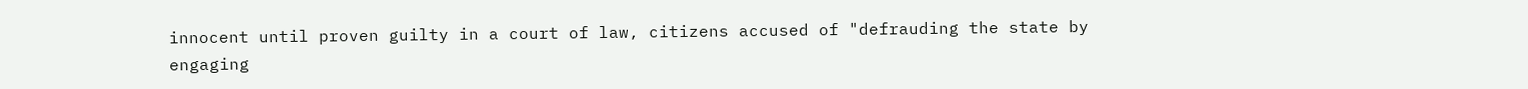innocent until proven guilty in a court of law, citizens accused of "defrauding the state by engaging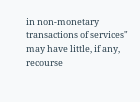in non-monetary transactions of services" may have little, if any, recourse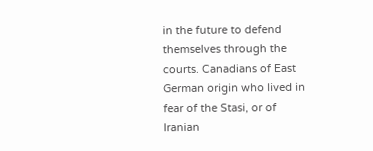in the future to defend themselves through the courts. Canadians of East German origin who lived in fear of the Stasi, or of Iranian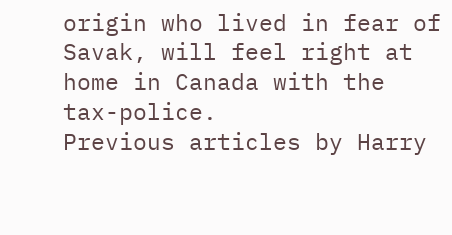origin who lived in fear of Savak, will feel right at home in Canada with the tax-police.
Previous articles by Harry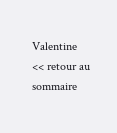Valentine
<< retour au sommaire